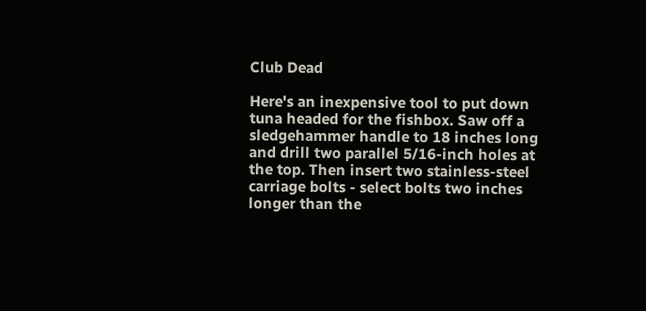Club Dead

Here's an inexpensive tool to put down tuna headed for the fishbox. Saw off a sledgehammer handle to 18 inches long and drill two parallel 5/16-inch holes at the top. Then insert two stainless-steel carriage bolts - select bolts two inches longer than the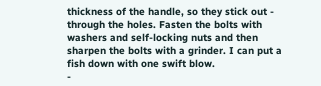thickness of the handle, so they stick out - through the holes. Fasten the bolts with washers and self-locking nuts and then sharpen the bolts with a grinder. I can put a fish down with one swift blow.
-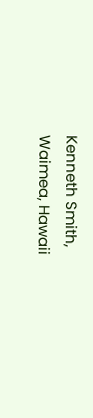Kenneth Smith,
Waimea, Hawaii